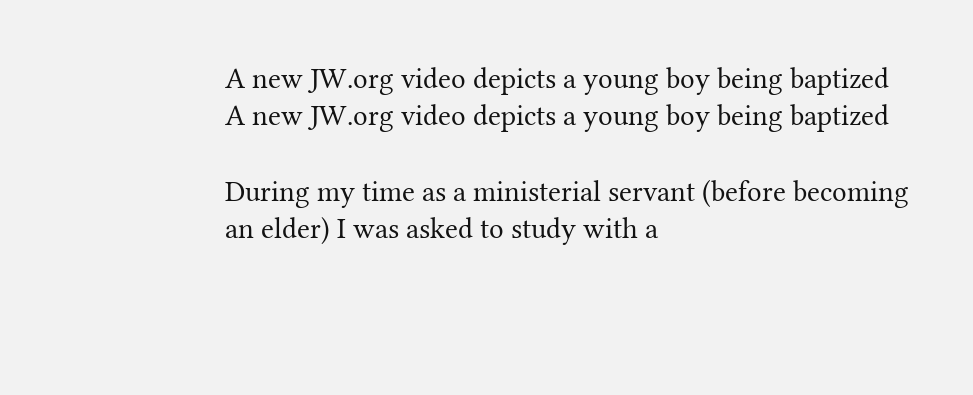A new JW.org video depicts a young boy being baptized
A new JW.org video depicts a young boy being baptized

During my time as a ministerial servant (before becoming an elder) I was asked to study with a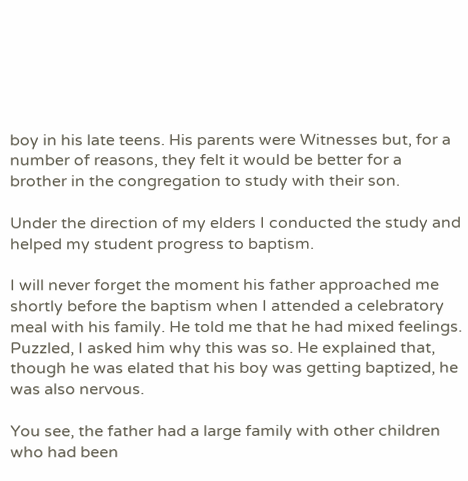boy in his late teens. His parents were Witnesses but, for a number of reasons, they felt it would be better for a brother in the congregation to study with their son.

Under the direction of my elders I conducted the study and helped my student progress to baptism.

I will never forget the moment his father approached me shortly before the baptism when I attended a celebratory meal with his family. He told me that he had mixed feelings. Puzzled, I asked him why this was so. He explained that, though he was elated that his boy was getting baptized, he was also nervous.

You see, the father had a large family with other children who had been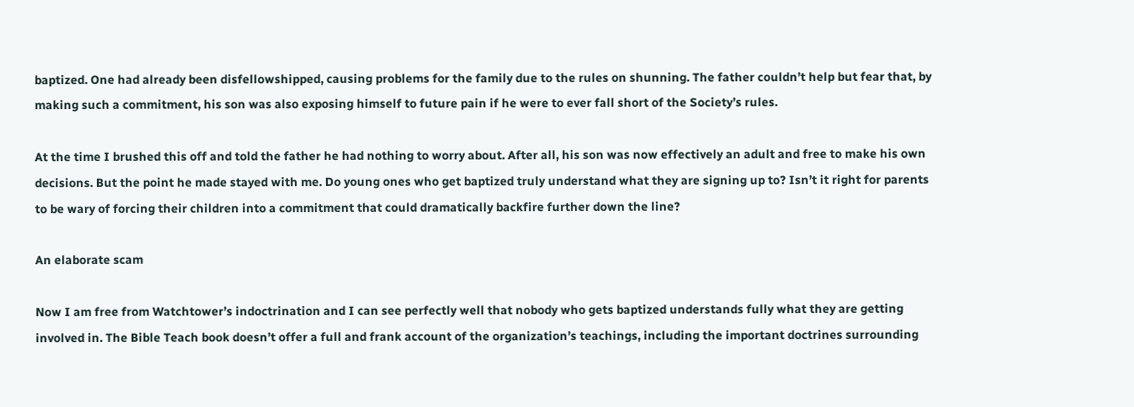baptized. One had already been disfellowshipped, causing problems for the family due to the rules on shunning. The father couldn’t help but fear that, by making such a commitment, his son was also exposing himself to future pain if he were to ever fall short of the Society’s rules.

At the time I brushed this off and told the father he had nothing to worry about. After all, his son was now effectively an adult and free to make his own decisions. But the point he made stayed with me. Do young ones who get baptized truly understand what they are signing up to? Isn’t it right for parents to be wary of forcing their children into a commitment that could dramatically backfire further down the line?

An elaborate scam

Now I am free from Watchtower’s indoctrination and I can see perfectly well that nobody who gets baptized understands fully what they are getting involved in. The Bible Teach book doesn’t offer a full and frank account of the organization’s teachings, including the important doctrines surrounding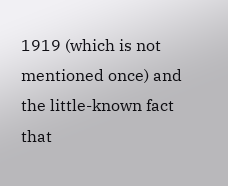1919 (which is not mentioned once) and the little-known fact that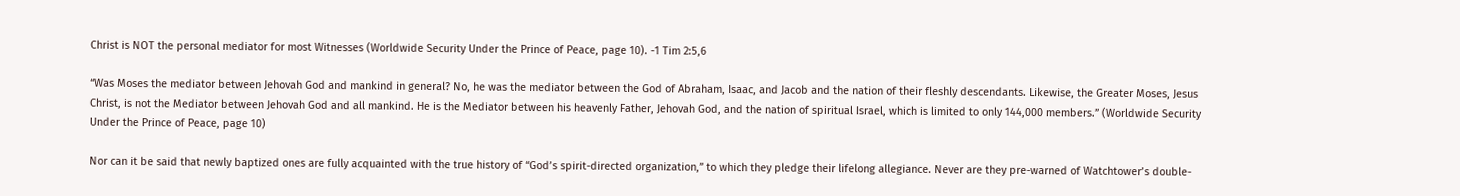Christ is NOT the personal mediator for most Witnesses (Worldwide Security Under the Prince of Peace, page 10). -1 Tim 2:5,6

“Was Moses the mediator between Jehovah God and mankind in general? No, he was the mediator between the God of Abraham, Isaac, and Jacob and the nation of their fleshly descendants. Likewise, the Greater Moses, Jesus Christ, is not the Mediator between Jehovah God and all mankind. He is the Mediator between his heavenly Father, Jehovah God, and the nation of spiritual Israel, which is limited to only 144,000 members.” (Worldwide Security Under the Prince of Peace, page 10)

Nor can it be said that newly baptized ones are fully acquainted with the true history of “God’s spirit-directed organization,” to which they pledge their lifelong allegiance. Never are they pre-warned of Watchtower’s double-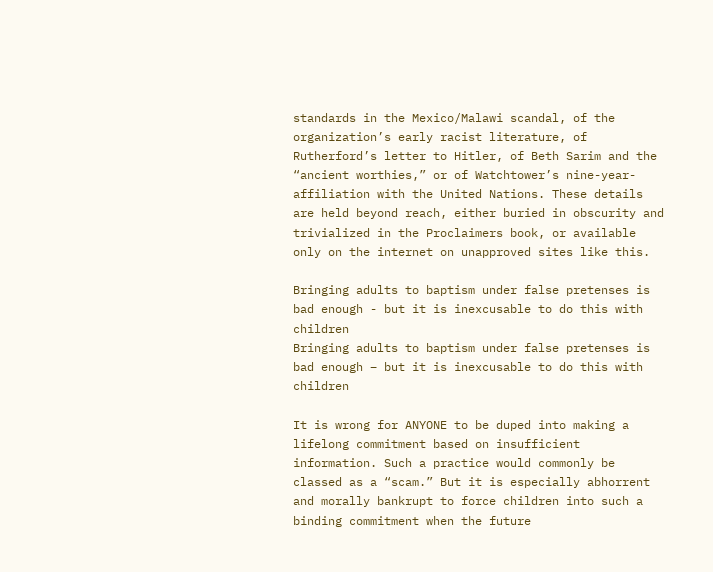standards in the Mexico/Malawi scandal, of the organization’s early racist literature, of Rutherford’s letter to Hitler, of Beth Sarim and the “ancient worthies,” or of Watchtower’s nine-year-affiliation with the United Nations. These details are held beyond reach, either buried in obscurity and trivialized in the Proclaimers book, or available only on the internet on unapproved sites like this.

Bringing adults to baptism under false pretenses is bad enough - but it is inexcusable to do this with children
Bringing adults to baptism under false pretenses is bad enough – but it is inexcusable to do this with children

It is wrong for ANYONE to be duped into making a lifelong commitment based on insufficient information. Such a practice would commonly be classed as a “scam.” But it is especially abhorrent and morally bankrupt to force children into such a binding commitment when the future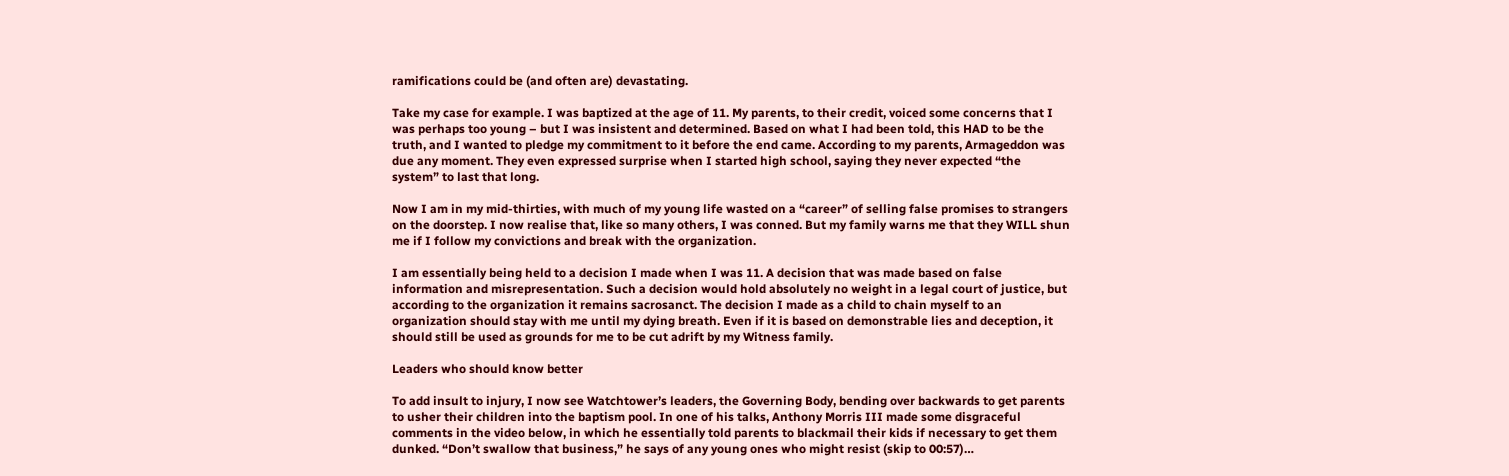ramifications could be (and often are) devastating.

Take my case for example. I was baptized at the age of 11. My parents, to their credit, voiced some concerns that I was perhaps too young – but I was insistent and determined. Based on what I had been told, this HAD to be the truth, and I wanted to pledge my commitment to it before the end came. According to my parents, Armageddon was due any moment. They even expressed surprise when I started high school, saying they never expected “the system” to last that long.

Now I am in my mid-thirties, with much of my young life wasted on a “career” of selling false promises to strangers on the doorstep. I now realise that, like so many others, I was conned. But my family warns me that they WILL shun me if I follow my convictions and break with the organization.

I am essentially being held to a decision I made when I was 11. A decision that was made based on false information and misrepresentation. Such a decision would hold absolutely no weight in a legal court of justice, but according to the organization it remains sacrosanct. The decision I made as a child to chain myself to an organization should stay with me until my dying breath. Even if it is based on demonstrable lies and deception, it should still be used as grounds for me to be cut adrift by my Witness family.

Leaders who should know better

To add insult to injury, I now see Watchtower’s leaders, the Governing Body, bending over backwards to get parents to usher their children into the baptism pool. In one of his talks, Anthony Morris III made some disgraceful comments in the video below, in which he essentially told parents to blackmail their kids if necessary to get them dunked. “Don’t swallow that business,” he says of any young ones who might resist (skip to 00:57)…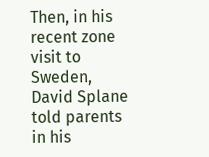Then, in his recent zone visit to Sweden, David Splane told parents in his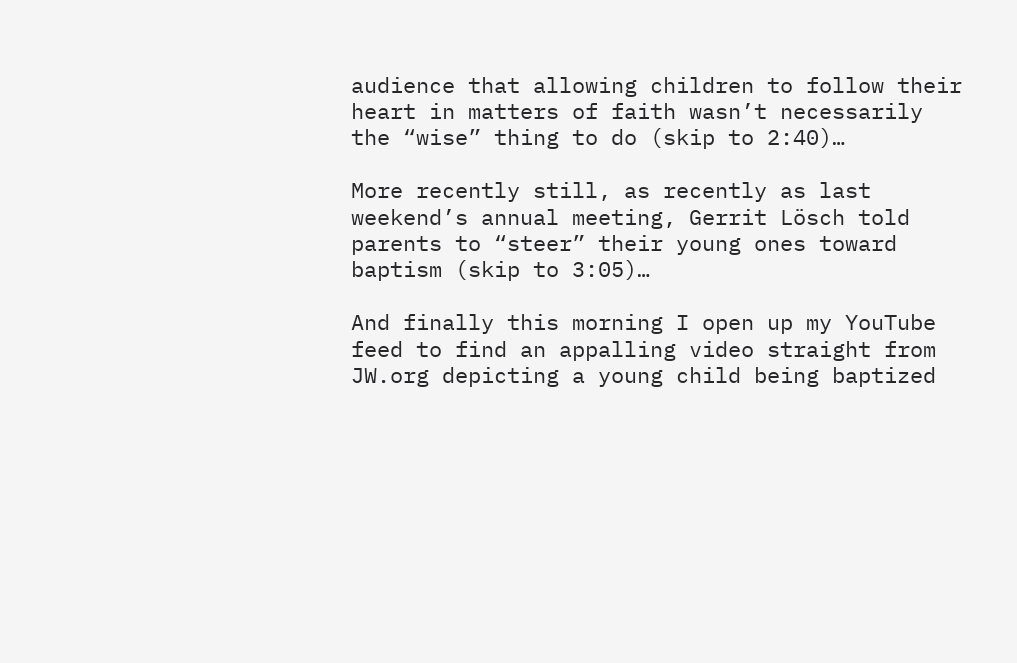audience that allowing children to follow their heart in matters of faith wasn’t necessarily the “wise” thing to do (skip to 2:40)…

More recently still, as recently as last weekend’s annual meeting, Gerrit Lösch told parents to “steer” their young ones toward baptism (skip to 3:05)…

And finally this morning I open up my YouTube feed to find an appalling video straight from JW.org depicting a young child being baptized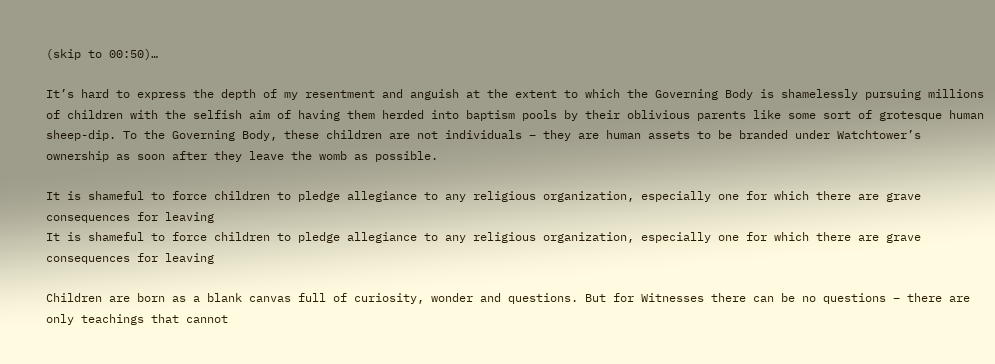(skip to 00:50)…

It’s hard to express the depth of my resentment and anguish at the extent to which the Governing Body is shamelessly pursuing millions of children with the selfish aim of having them herded into baptism pools by their oblivious parents like some sort of grotesque human sheep-dip. To the Governing Body, these children are not individuals – they are human assets to be branded under Watchtower’s ownership as soon after they leave the womb as possible.

It is shameful to force children to pledge allegiance to any religious organization, especially one for which there are grave consequences for leaving
It is shameful to force children to pledge allegiance to any religious organization, especially one for which there are grave consequences for leaving

Children are born as a blank canvas full of curiosity, wonder and questions. But for Witnesses there can be no questions – there are only teachings that cannot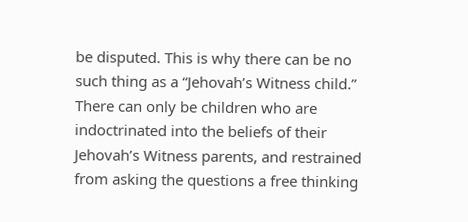be disputed. This is why there can be no such thing as a “Jehovah’s Witness child.” There can only be children who are indoctrinated into the beliefs of their Jehovah’s Witness parents, and restrained from asking the questions a free thinking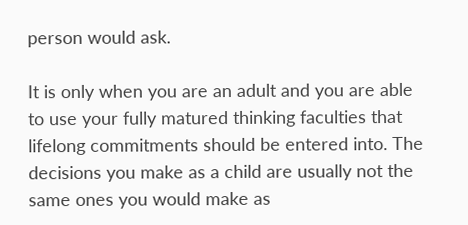person would ask.

It is only when you are an adult and you are able to use your fully matured thinking faculties that lifelong commitments should be entered into. The decisions you make as a child are usually not the same ones you would make as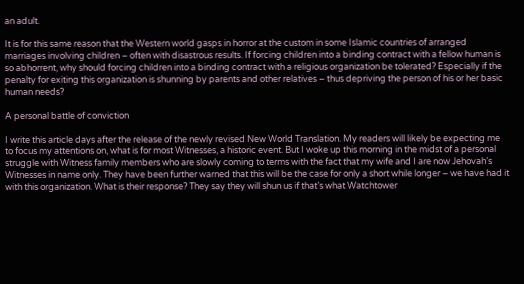an adult.

It is for this same reason that the Western world gasps in horror at the custom in some Islamic countries of arranged marriages involving children – often with disastrous results. If forcing children into a binding contract with a fellow human is so abhorrent, why should forcing children into a binding contract with a religious organization be tolerated? Especially if the penalty for exiting this organization is shunning by parents and other relatives – thus depriving the person of his or her basic human needs?

A personal battle of conviction

I write this article days after the release of the newly revised New World Translation. My readers will likely be expecting me to focus my attentions on, what is for most Witnesses, a historic event. But I woke up this morning in the midst of a personal struggle with Witness family members who are slowly coming to terms with the fact that my wife and I are now Jehovah’s Witnesses in name only. They have been further warned that this will be the case for only a short while longer – we have had it with this organization. What is their response? They say they will shun us if that’s what Watchtower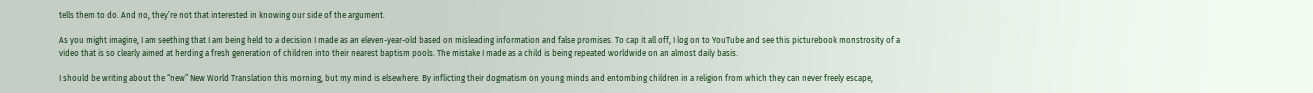tells them to do. And no, they’re not that interested in knowing our side of the argument.

As you might imagine, I am seething that I am being held to a decision I made as an eleven-year-old based on misleading information and false promises. To cap it all off, I log on to YouTube and see this picturebook monstrosity of a video that is so clearly aimed at herding a fresh generation of children into their nearest baptism pools. The mistake I made as a child is being repeated worldwide on an almost daily basis.

I should be writing about the “new” New World Translation this morning, but my mind is elsewhere. By inflicting their dogmatism on young minds and entombing children in a religion from which they can never freely escape,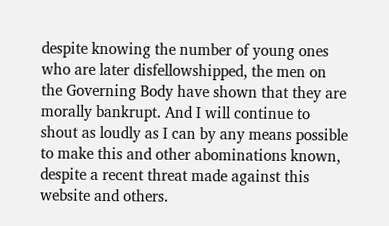despite knowing the number of young ones who are later disfellowshipped, the men on the Governing Body have shown that they are morally bankrupt. And I will continue to shout as loudly as I can by any means possible to make this and other abominations known, despite a recent threat made against this website and others.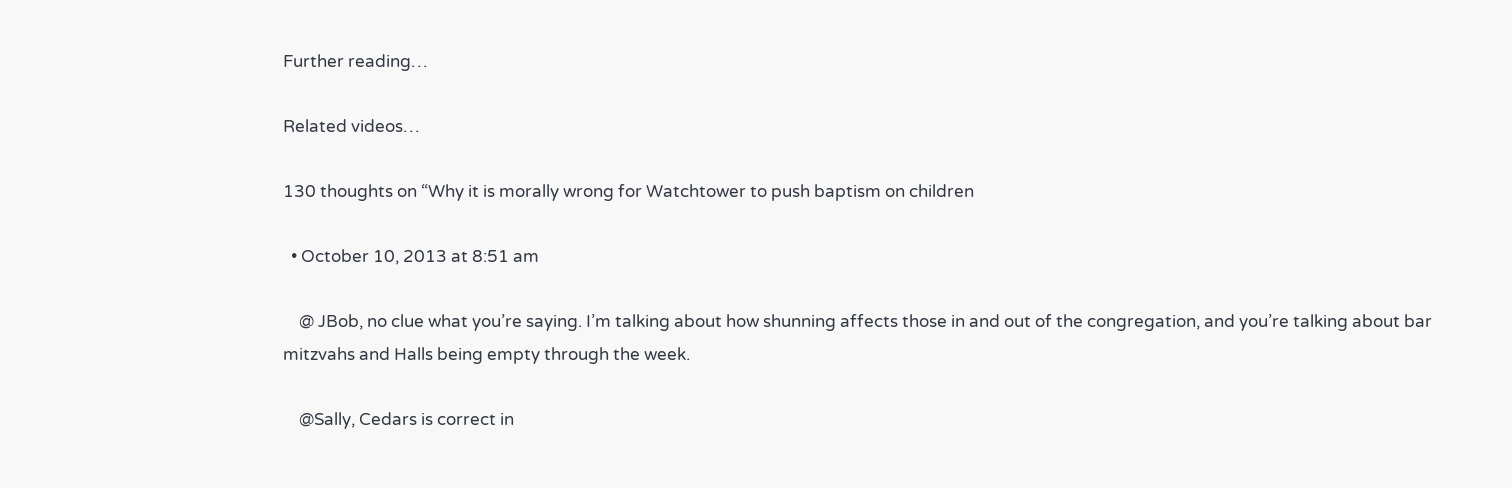Further reading…

Related videos…

130 thoughts on “Why it is morally wrong for Watchtower to push baptism on children

  • October 10, 2013 at 8:51 am

    @ JBob, no clue what you’re saying. I’m talking about how shunning affects those in and out of the congregation, and you’re talking about bar mitzvahs and Halls being empty through the week.

    @Sally, Cedars is correct in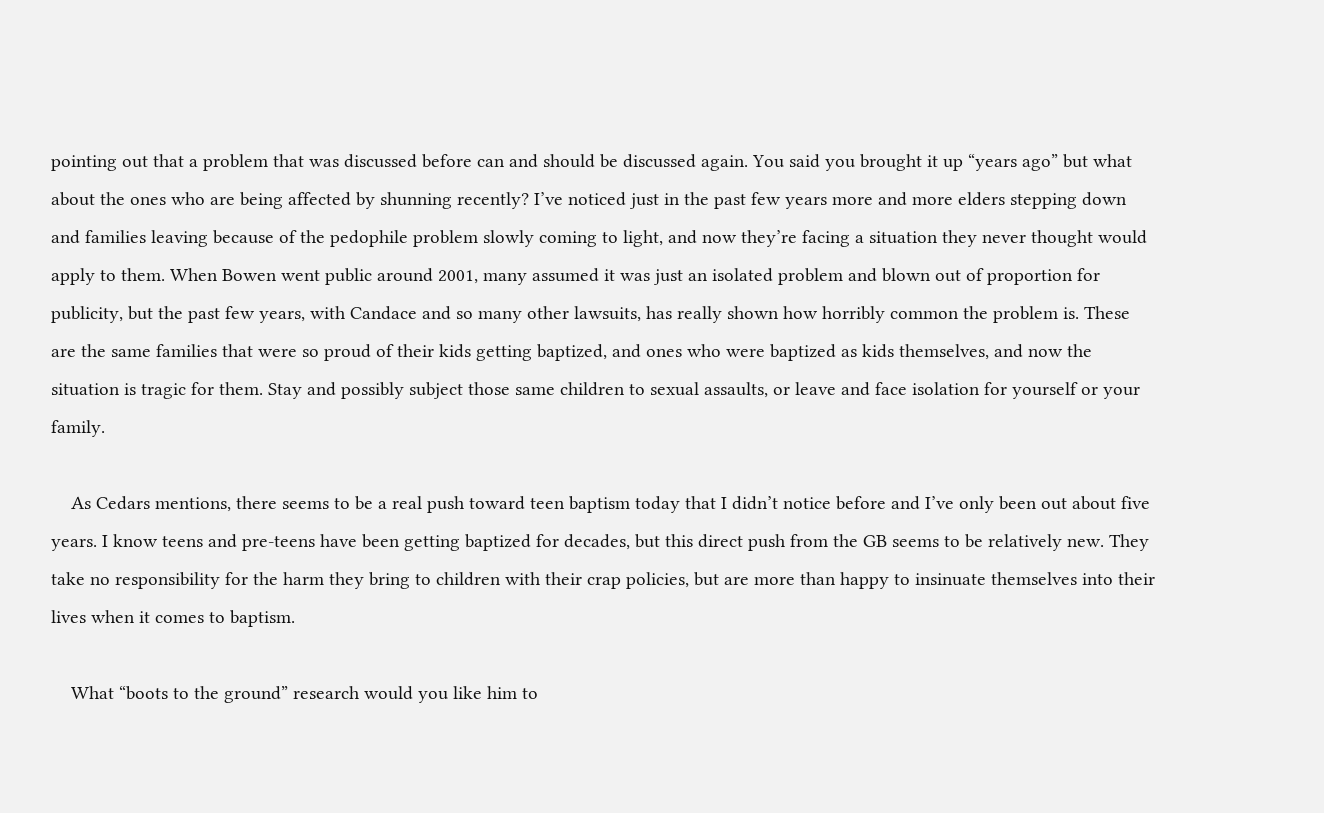pointing out that a problem that was discussed before can and should be discussed again. You said you brought it up “years ago” but what about the ones who are being affected by shunning recently? I’ve noticed just in the past few years more and more elders stepping down and families leaving because of the pedophile problem slowly coming to light, and now they’re facing a situation they never thought would apply to them. When Bowen went public around 2001, many assumed it was just an isolated problem and blown out of proportion for publicity, but the past few years, with Candace and so many other lawsuits, has really shown how horribly common the problem is. These are the same families that were so proud of their kids getting baptized, and ones who were baptized as kids themselves, and now the situation is tragic for them. Stay and possibly subject those same children to sexual assaults, or leave and face isolation for yourself or your family.

    As Cedars mentions, there seems to be a real push toward teen baptism today that I didn’t notice before and I’ve only been out about five years. I know teens and pre-teens have been getting baptized for decades, but this direct push from the GB seems to be relatively new. They take no responsibility for the harm they bring to children with their crap policies, but are more than happy to insinuate themselves into their lives when it comes to baptism.

    What “boots to the ground” research would you like him to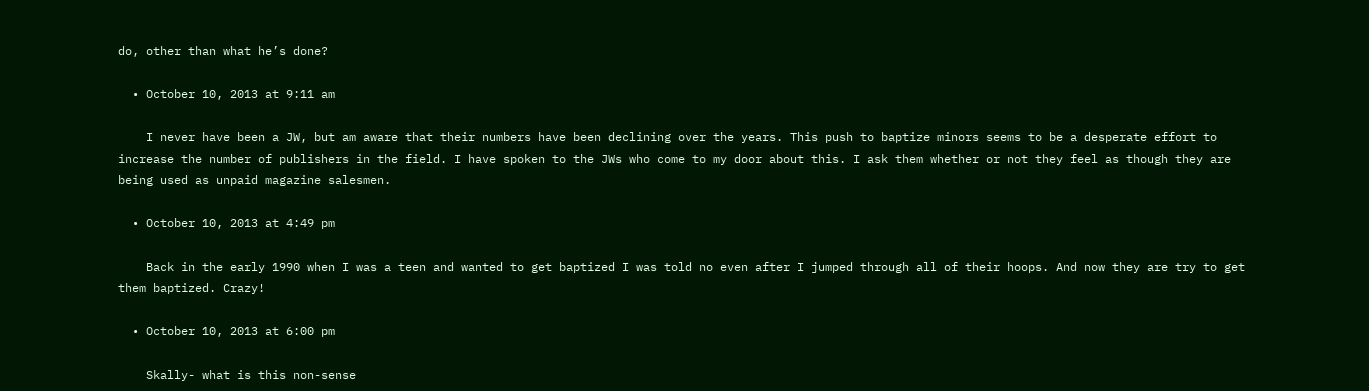do, other than what he’s done?

  • October 10, 2013 at 9:11 am

    I never have been a JW, but am aware that their numbers have been declining over the years. This push to baptize minors seems to be a desperate effort to increase the number of publishers in the field. I have spoken to the JWs who come to my door about this. I ask them whether or not they feel as though they are being used as unpaid magazine salesmen.

  • October 10, 2013 at 4:49 pm

    Back in the early 1990 when I was a teen and wanted to get baptized I was told no even after I jumped through all of their hoops. And now they are try to get them baptized. Crazy!

  • October 10, 2013 at 6:00 pm

    Skally- what is this non-sense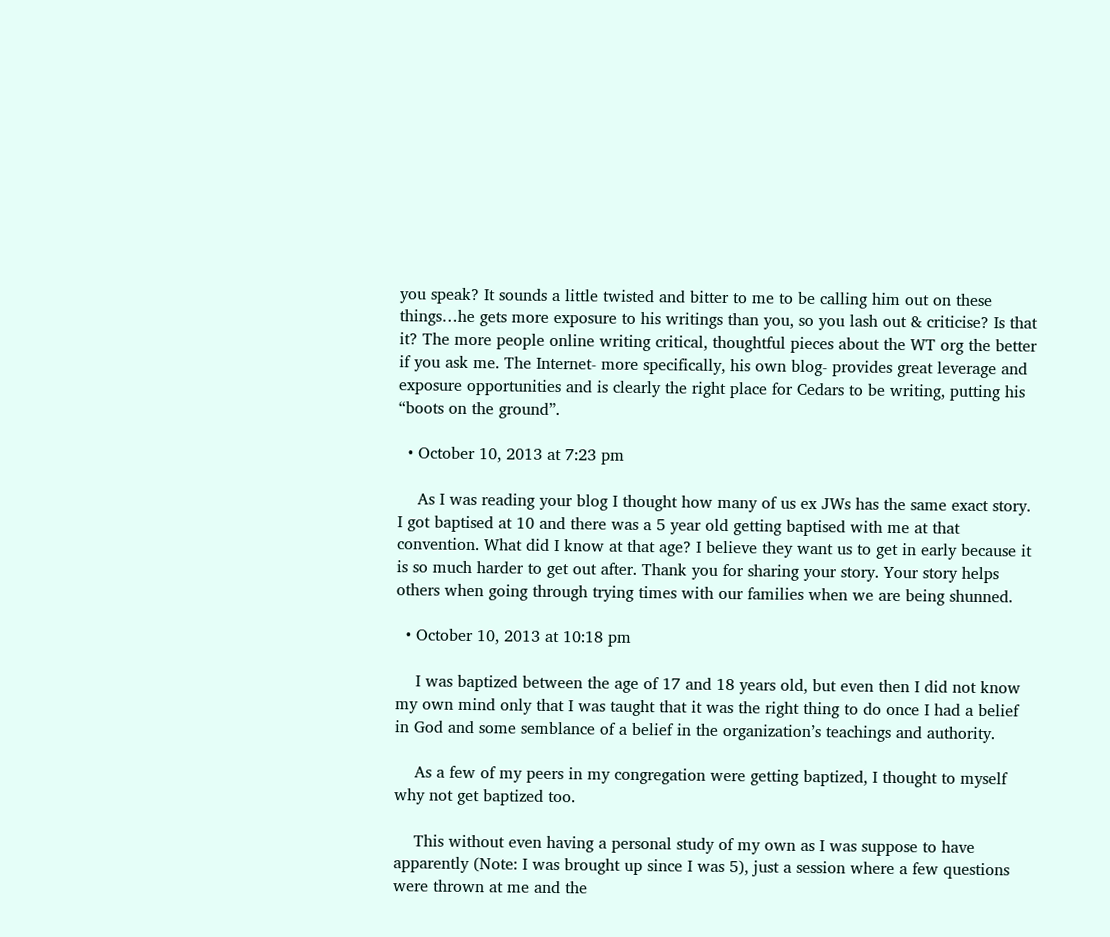you speak? It sounds a little twisted and bitter to me to be calling him out on these things…he gets more exposure to his writings than you, so you lash out & criticise? Is that it? The more people online writing critical, thoughtful pieces about the WT org the better if you ask me. The Internet- more specifically, his own blog- provides great leverage and exposure opportunities and is clearly the right place for Cedars to be writing, putting his “boots on the ground”.

  • October 10, 2013 at 7:23 pm

    As I was reading your blog I thought how many of us ex JWs has the same exact story. I got baptised at 10 and there was a 5 year old getting baptised with me at that convention. What did I know at that age? I believe they want us to get in early because it is so much harder to get out after. Thank you for sharing your story. Your story helps others when going through trying times with our families when we are being shunned.

  • October 10, 2013 at 10:18 pm

    I was baptized between the age of 17 and 18 years old, but even then I did not know my own mind only that I was taught that it was the right thing to do once I had a belief in God and some semblance of a belief in the organization’s teachings and authority.

    As a few of my peers in my congregation were getting baptized, I thought to myself why not get baptized too.

    This without even having a personal study of my own as I was suppose to have apparently (Note: I was brought up since I was 5), just a session where a few questions were thrown at me and the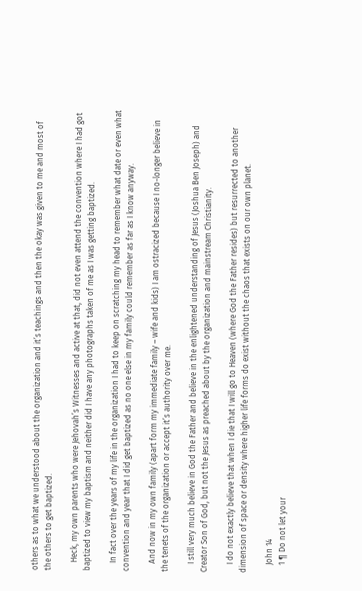others as to what we understood about the organization and it’s teachings and then the okay was given to me and most of the others to get baptized.

    Heck, my own parents who were Jehovah’s Witnesses and active at that, did not even attend the convention where I had got baptized to view my baptism and neither did I have any photographs taken of me as I was getting baptized.

    In fact over the years of my life in the organization I had to keep on scratching my head to remember what date or even what convention and year that I did get baptized as no one else in my family could remember as far as I know anyway.

    And now in my own family (apart form my immediate family – wife and kids) I am ostracized because I no-longer believe in the tenets of the organization or accept it’s authority over me.

    I still very much believe in God the Father and believe in the enlightened understanding of Jesus (Joshua Ben Joseph) and Creator Son of God, but not the Jesus as preached about by the organization and mainstream Christianity.

    I do not exactly believe that when I die that I will go to Heaven (where God the Father resides) but resurrected to another dimension of space or density where higher life forms do exist without the chaos that exists on our own planet.

    John 14
    1 ¶ Do not let your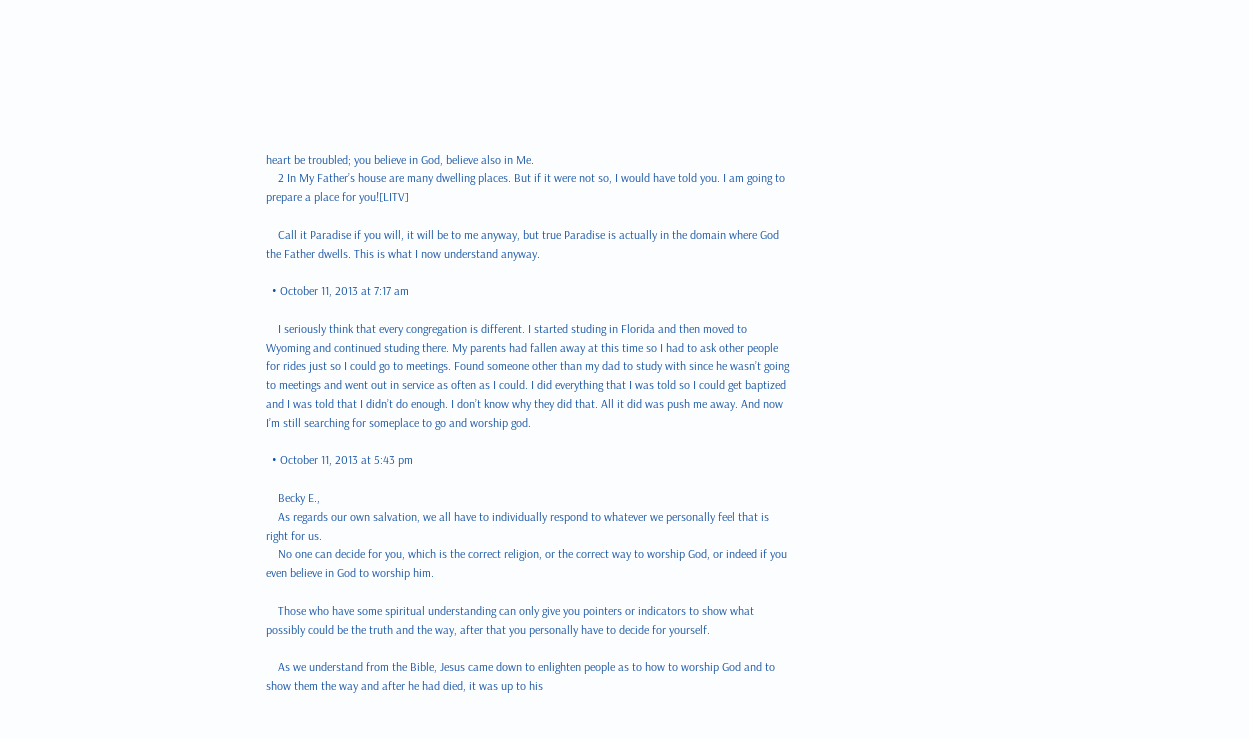heart be troubled; you believe in God, believe also in Me.
    2 In My Father’s house are many dwelling places. But if it were not so, I would have told you. I am going to prepare a place for you![LITV]

    Call it Paradise if you will, it will be to me anyway, but true Paradise is actually in the domain where God the Father dwells. This is what I now understand anyway.

  • October 11, 2013 at 7:17 am

    I seriously think that every congregation is different. I started studing in Florida and then moved to Wyoming and continued studing there. My parents had fallen away at this time so I had to ask other people for rides just so I could go to meetings. Found someone other than my dad to study with since he wasn’t going to meetings and went out in service as often as I could. I did everything that I was told so I could get baptized and I was told that I didn’t do enough. I don’t know why they did that. All it did was push me away. And now I’m still searching for someplace to go and worship god.

  • October 11, 2013 at 5:43 pm

    Becky E.,
    As regards our own salvation, we all have to individually respond to whatever we personally feel that is right for us.
    No one can decide for you, which is the correct religion, or the correct way to worship God, or indeed if you even believe in God to worship him.

    Those who have some spiritual understanding can only give you pointers or indicators to show what possibly could be the truth and the way, after that you personally have to decide for yourself.

    As we understand from the Bible, Jesus came down to enlighten people as to how to worship God and to show them the way and after he had died, it was up to his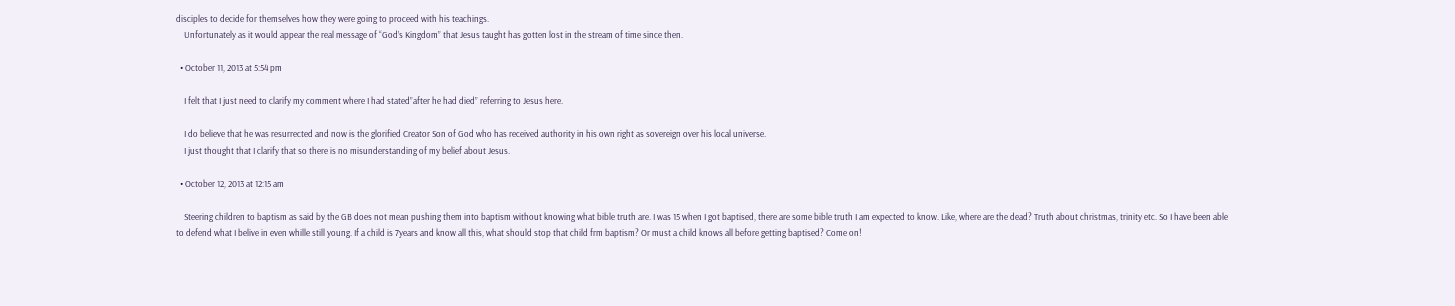disciples to decide for themselves how they were going to proceed with his teachings.
    Unfortunately as it would appear the real message of “God’s Kingdom” that Jesus taught has gotten lost in the stream of time since then.

  • October 11, 2013 at 5:54 pm

    I felt that I just need to clarify my comment where I had stated”after he had died” referring to Jesus here.

    I do believe that he was resurrected and now is the glorified Creator Son of God who has received authority in his own right as sovereign over his local universe.
    I just thought that I clarify that so there is no misunderstanding of my belief about Jesus.

  • October 12, 2013 at 12:15 am

    Steering children to baptism as said by the GB does not mean pushing them into baptism without knowing what bible truth are. I was 15 when I got baptised, there are some bible truth I am expected to know. Like, where are the dead? Truth about christmas, trinity etc. So I have been able to defend what I belive in even whille still young. If a child is 7years and know all this, what should stop that child frm baptism? Or must a child knows all before getting baptised? Come on!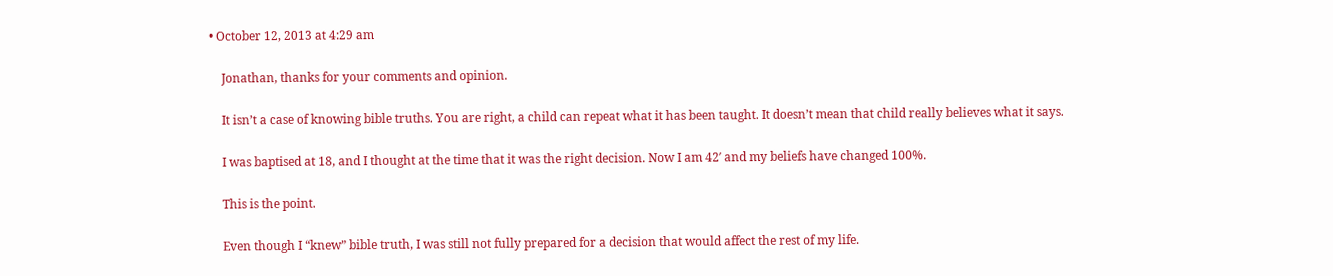• October 12, 2013 at 4:29 am

    Jonathan, thanks for your comments and opinion.

    It isn’t a case of knowing bible truths. You are right, a child can repeat what it has been taught. It doesn’t mean that child really believes what it says.

    I was baptised at 18, and I thought at the time that it was the right decision. Now I am 42′ and my beliefs have changed 100%.

    This is the point.

    Even though I “knew” bible truth, I was still not fully prepared for a decision that would affect the rest of my life.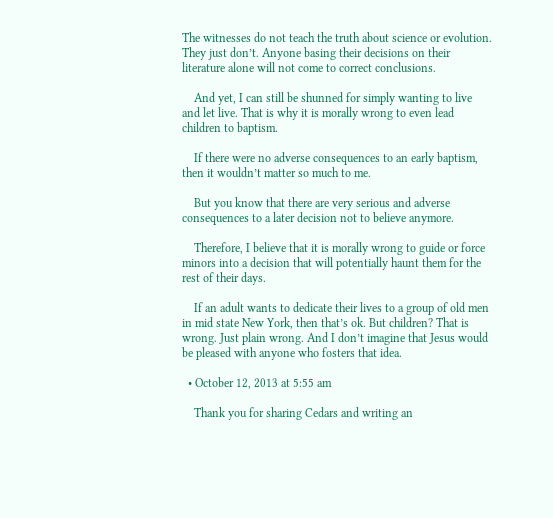The witnesses do not teach the truth about science or evolution. They just don’t. Anyone basing their decisions on their literature alone will not come to correct conclusions.

    And yet, I can still be shunned for simply wanting to live and let live. That is why it is morally wrong to even lead children to baptism.

    If there were no adverse consequences to an early baptism, then it wouldn’t matter so much to me.

    But you know that there are very serious and adverse consequences to a later decision not to believe anymore.

    Therefore, I believe that it is morally wrong to guide or force minors into a decision that will potentially haunt them for the rest of their days.

    If an adult wants to dedicate their lives to a group of old men in mid state New York, then that’s ok. But children? That is wrong. Just plain wrong. And I don’t imagine that Jesus would be pleased with anyone who fosters that idea.

  • October 12, 2013 at 5:55 am

    Thank you for sharing Cedars and writing an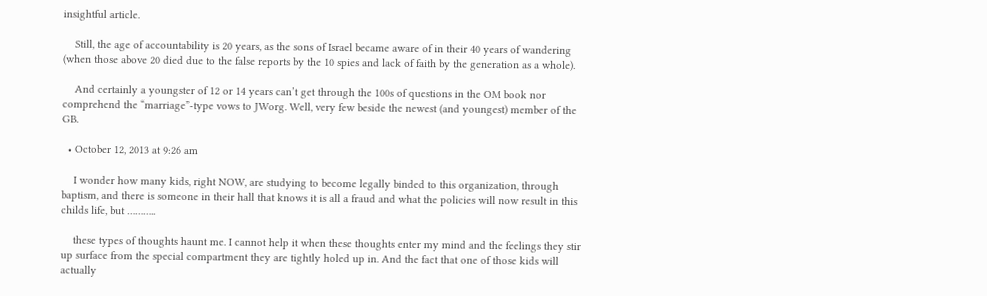insightful article.

    Still, the age of accountability is 20 years, as the sons of Israel became aware of in their 40 years of wandering (when those above 20 died due to the false reports by the 10 spies and lack of faith by the generation as a whole).

    And certainly a youngster of 12 or 14 years can’t get through the 100s of questions in the OM book nor comprehend the “marriage”-type vows to JWorg. Well, very few beside the newest (and youngest) member of the GB.

  • October 12, 2013 at 9:26 am

    I wonder how many kids, right NOW, are studying to become legally binded to this organization, through baptism, and there is someone in their hall that knows it is all a fraud and what the policies will now result in this childs life, but ………..

    these types of thoughts haunt me. I cannot help it when these thoughts enter my mind and the feelings they stir up surface from the special compartment they are tightly holed up in. And the fact that one of those kids will actually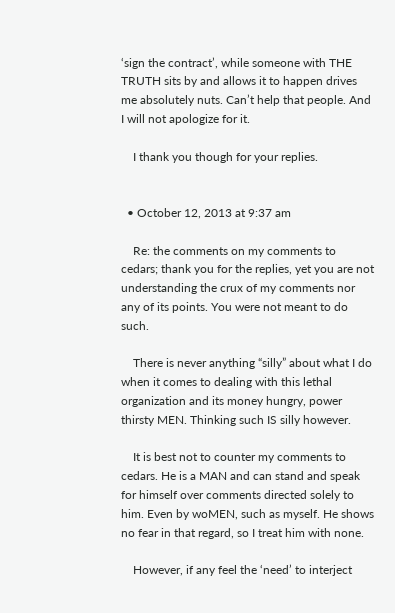‘sign the contract’, while someone with THE TRUTH sits by and allows it to happen drives me absolutely nuts. Can’t help that people. And I will not apologize for it.

    I thank you though for your replies.


  • October 12, 2013 at 9:37 am

    Re: the comments on my comments to cedars; thank you for the replies, yet you are not understanding the crux of my comments nor any of its points. You were not meant to do such.

    There is never anything “silly” about what I do when it comes to dealing with this lethal organization and its money hungry, power thirsty MEN. Thinking such IS silly however.

    It is best not to counter my comments to cedars. He is a MAN and can stand and speak for himself over comments directed solely to him. Even by woMEN, such as myself. He shows no fear in that regard, so I treat him with none.

    However, if any feel the ‘need’ to interject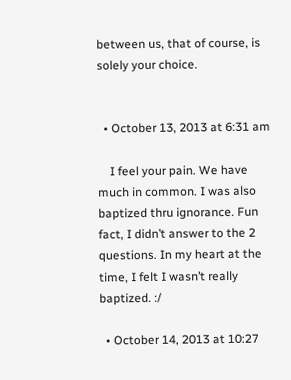between us, that of course, is solely your choice.


  • October 13, 2013 at 6:31 am

    I feel your pain. We have much in common. I was also baptized thru ignorance. Fun fact, I didn’t answer to the 2 questions. In my heart at the time, I felt I wasn’t really baptized. :/

  • October 14, 2013 at 10:27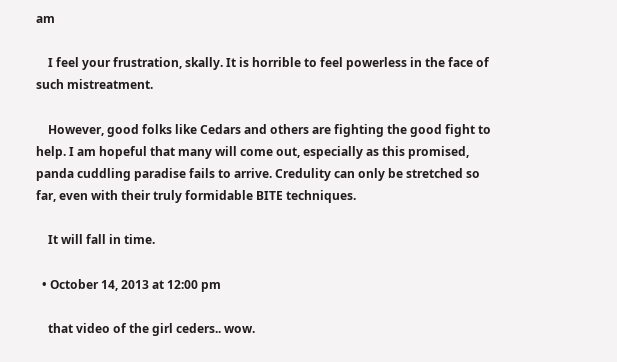am

    I feel your frustration, skally. It is horrible to feel powerless in the face of such mistreatment.

    However, good folks like Cedars and others are fighting the good fight to help. I am hopeful that many will come out, especially as this promised, panda cuddling paradise fails to arrive. Credulity can only be stretched so far, even with their truly formidable BITE techniques.

    It will fall in time.

  • October 14, 2013 at 12:00 pm

    that video of the girl ceders.. wow.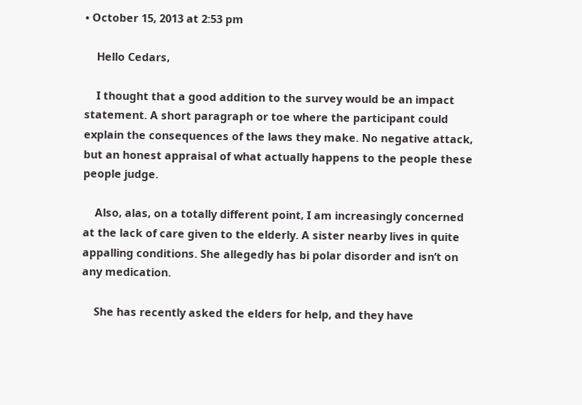• October 15, 2013 at 2:53 pm

    Hello Cedars,

    I thought that a good addition to the survey would be an impact statement. A short paragraph or toe where the participant could explain the consequences of the laws they make. No negative attack, but an honest appraisal of what actually happens to the people these people judge.

    Also, alas, on a totally different point, I am increasingly concerned at the lack of care given to the elderly. A sister nearby lives in quite appalling conditions. She allegedly has bi polar disorder and isn’t on any medication.

    She has recently asked the elders for help, and they have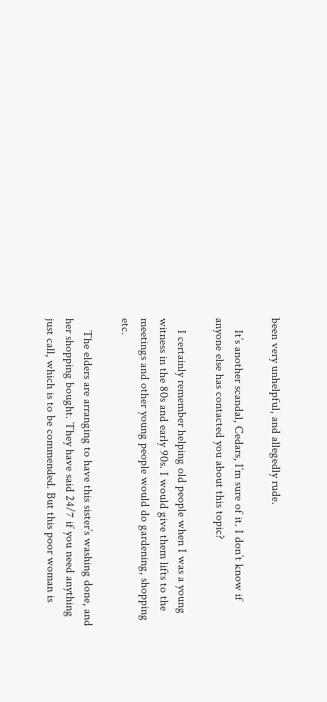been very unhelpful, and allegedly rude.

    It’s another scandal, Cedars, I’m sure of it. I don’t know if anyone else has contacted you about this topic?

    I certainly remember helping old people when I was a young witness in the 80s and early 90s. I would give them lifts to the meetings and other young people would do gardening, shopping etc.

    The elders are arranging to have this sister’s washing done, and her shopping bought. They have said 24/7 if you need anything just call, which is to be commended. But this poor woman is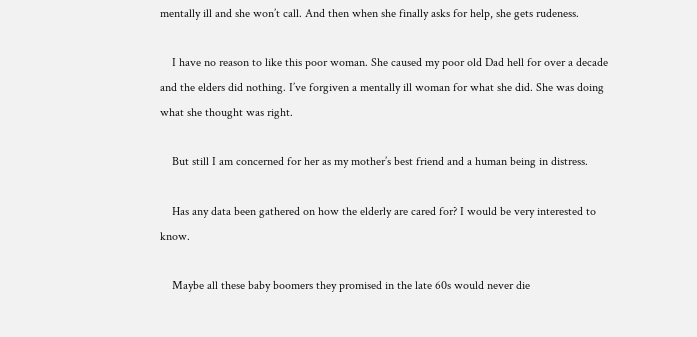mentally ill and she won’t call. And then when she finally asks for help, she gets rudeness.

    I have no reason to like this poor woman. She caused my poor old Dad hell for over a decade and the elders did nothing. I’ve forgiven a mentally ill woman for what she did. She was doing what she thought was right.

    But still I am concerned for her as my mother’s best friend and a human being in distress.

    Has any data been gathered on how the elderly are cared for? I would be very interested to know.

    Maybe all these baby boomers they promised in the late 60s would never die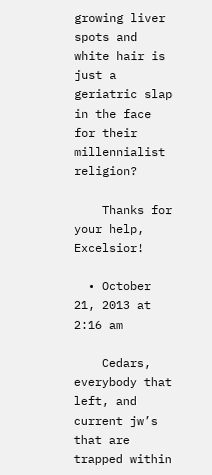growing liver spots and white hair is just a geriatric slap in the face for their millennialist religion?

    Thanks for your help, Excelsior!

  • October 21, 2013 at 2:16 am

    Cedars, everybody that left, and current jw’s that are trapped within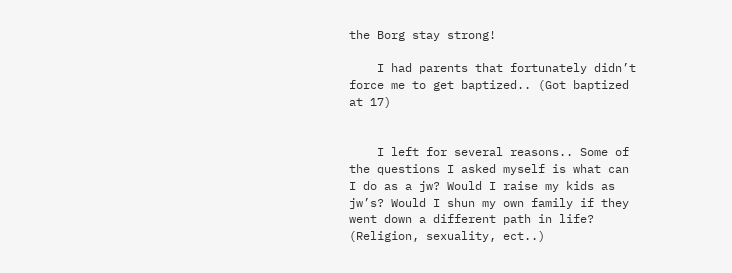the Borg stay strong!

    I had parents that fortunately didn’t force me to get baptized.. (Got baptized at 17)


    I left for several reasons.. Some of the questions I asked myself is what can I do as a jw? Would I raise my kids as jw’s? Would I shun my own family if they went down a different path in life? (Religion, sexuality, ect..)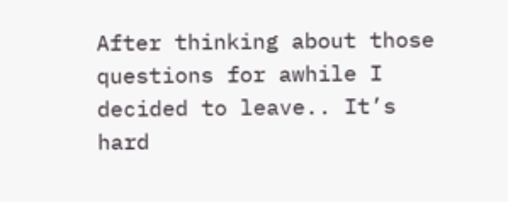After thinking about those questions for awhile I decided to leave.. It’s hard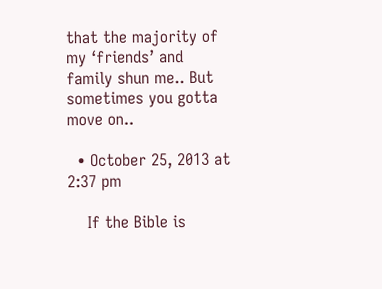that the majority of my ‘friends’ and family shun me.. But sometimes you gotta move on..

  • October 25, 2013 at 2:37 pm

    If the Bible is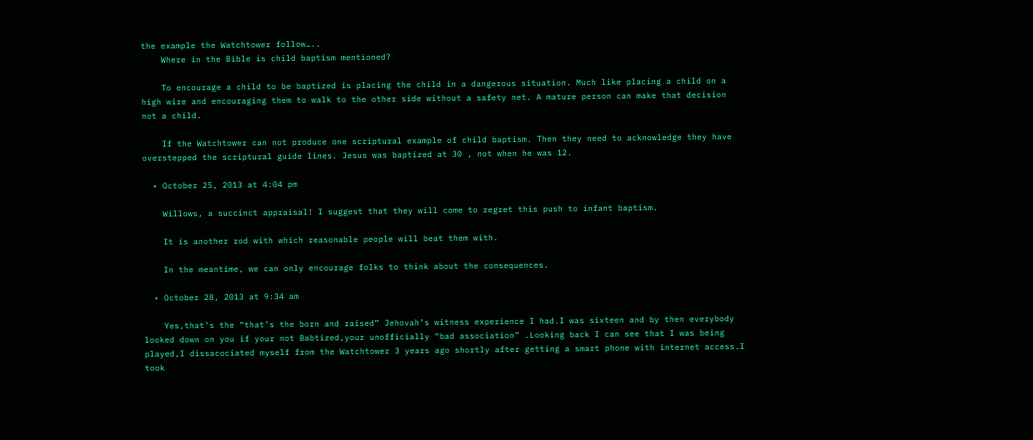the example the Watchtower follow…..
    Where in the Bible is child baptism mentioned?

    To encourage a child to be baptized is placing the child in a dangerous situation. Much like placing a child on a high wire and encouraging them to walk to the other side without a safety net. A mature person can make that decision not a child.

    If the Watchtower can not produce one scriptural example of child baptism. Then they need to acknowledge they have overstepped the scriptural guide lines. Jesus was baptized at 30 , not when he was 12.

  • October 25, 2013 at 4:04 pm

    Willows, a succinct appraisal! I suggest that they will come to regret this push to infant baptism.

    It is another rod with which reasonable people will beat them with.

    In the meantime, we can only encourage folks to think about the consequences.

  • October 28, 2013 at 9:34 am

    Yes,that’s the “that’s the born and raised” Jehovah’s witness experience I had.I was sixteen and by then everybody looked down on you if your not Babtized,your unofficially “bad association” .Looking back I can see that I was being played,I dissacociated myself from the Watchtower 3 years ago shortly after getting a smart phone with internet access.I took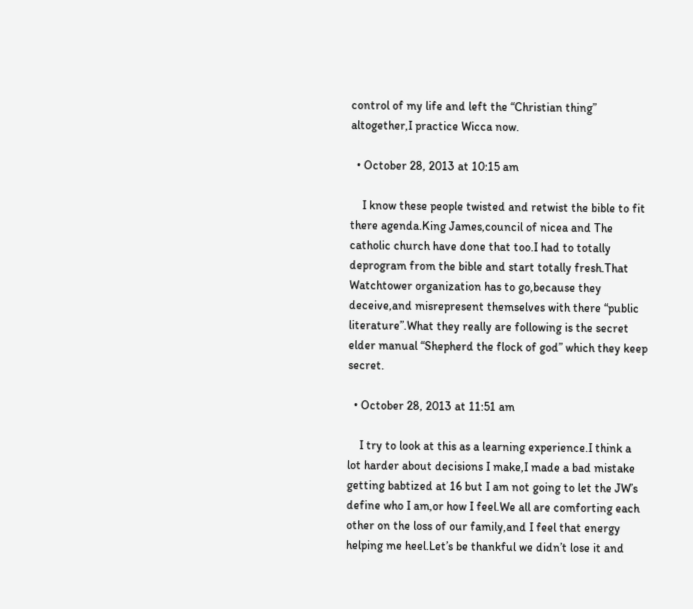control of my life and left the “Christian thing” altogether,I practice Wicca now.

  • October 28, 2013 at 10:15 am

    I know these people twisted and retwist the bible to fit there agenda.King James,council of nicea and The catholic church have done that too.I had to totally deprogram from the bible and start totally fresh.That Watchtower organization has to go,because they deceive,and misrepresent themselves with there “public literature”.What they really are following is the secret elder manual “Shepherd the flock of god” which they keep secret.

  • October 28, 2013 at 11:51 am

    I try to look at this as a learning experience.I think a lot harder about decisions I make,I made a bad mistake getting babtized at 16 but I am not going to let the JW’s define who I am,or how I feel.We all are comforting each other on the loss of our family,and I feel that energy helping me heel.Let’s be thankful we didn’t lose it and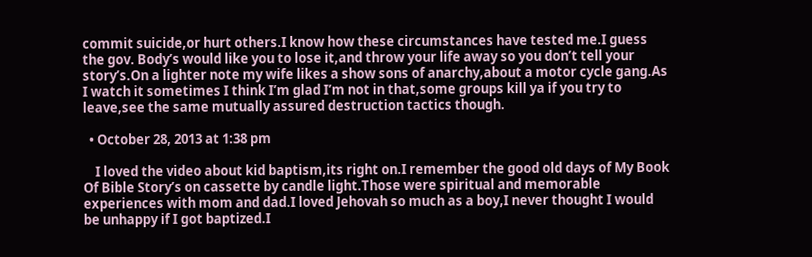commit suicide,or hurt others.I know how these circumstances have tested me.I guess the gov. Body’s would like you to lose it,and throw your life away so you don’t tell your story’s.On a lighter note my wife likes a show sons of anarchy,about a motor cycle gang.As I watch it sometimes I think I’m glad I’m not in that,some groups kill ya if you try to leave,see the same mutually assured destruction tactics though.

  • October 28, 2013 at 1:38 pm

    I loved the video about kid baptism,its right on.I remember the good old days of My Book Of Bible Story’s on cassette by candle light.Those were spiritual and memorable experiences with mom and dad.I loved Jehovah so much as a boy,I never thought I would be unhappy if I got baptized.I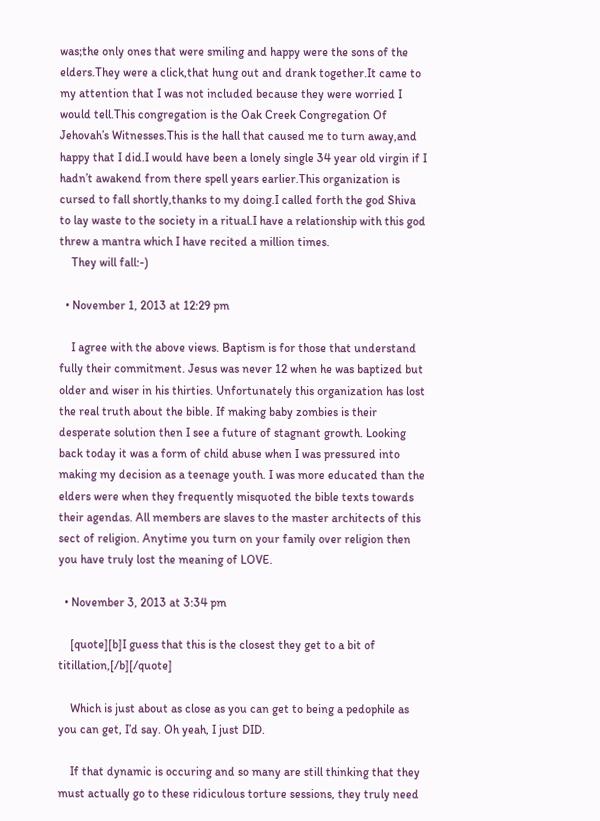was;the only ones that were smiling and happy were the sons of the elders.They were a click,that hung out and drank together.It came to my attention that I was not included because they were worried I would tell.This congregation is the Oak Creek Congregation Of Jehovah’s Witnesses.This is the hall that caused me to turn away,and happy that I did.I would have been a lonely single 34 year old virgin if I hadn’t awakend from there spell years earlier.This organization is cursed to fall shortly,thanks to my doing.I called forth the god Shiva to lay waste to the society in a ritual.I have a relationship with this god threw a mantra which I have recited a million times.
    They will fall:-)

  • November 1, 2013 at 12:29 pm

    I agree with the above views. Baptism is for those that understand fully their commitment. Jesus was never 12 when he was baptized but older and wiser in his thirties. Unfortunately this organization has lost the real truth about the bible. If making baby zombies is their desperate solution then I see a future of stagnant growth. Looking back today it was a form of child abuse when I was pressured into making my decision as a teenage youth. I was more educated than the elders were when they frequently misquoted the bible texts towards their agendas. All members are slaves to the master architects of this sect of religion. Anytime you turn on your family over religion then you have truly lost the meaning of LOVE.

  • November 3, 2013 at 3:34 pm

    [quote][b]I guess that this is the closest they get to a bit of titillation,[/b][/quote]

    Which is just about as close as you can get to being a pedophile as you can get, I’d say. Oh yeah, I just DID.

    If that dynamic is occuring and so many are still thinking that they must actually go to these ridiculous torture sessions, they truly need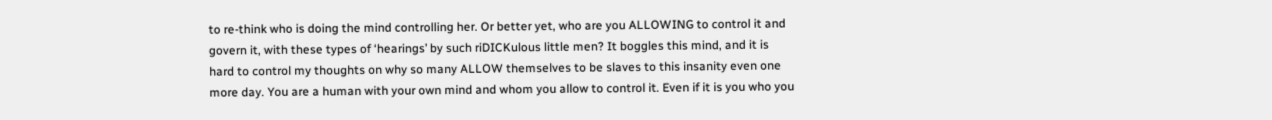to re-think who is doing the mind controlling her. Or better yet, who are you ALLOWING to control it and govern it, with these types of ‘hearings’ by such riDICKulous little men? It boggles this mind, and it is hard to control my thoughts on why so many ALLOW themselves to be slaves to this insanity even one more day. You are a human with your own mind and whom you allow to control it. Even if it is you who you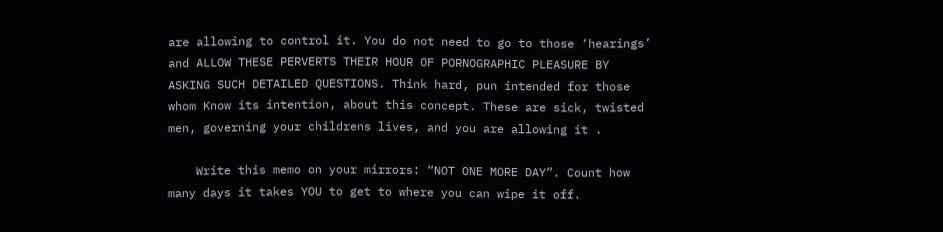are allowing to control it. You do not need to go to those ‘hearings’ and ALLOW THESE PERVERTS THEIR HOUR OF PORNOGRAPHIC PLEASURE BY ASKING SUCH DETAILED QUESTIONS. Think hard, pun intended for those whom Know its intention, about this concept. These are sick, twisted men, governing your childrens lives, and you are allowing it .

    Write this memo on your mirrors: “NOT ONE MORE DAY”. Count how many days it takes YOU to get to where you can wipe it off.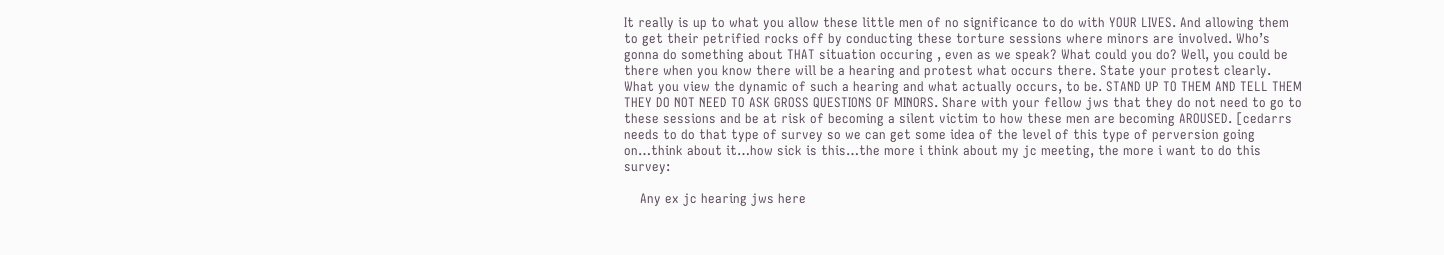It really is up to what you allow these little men of no significance to do with YOUR LIVES. And allowing them to get their petrified rocks off by conducting these torture sessions where minors are involved. Who’s gonna do something about THAT situation occuring , even as we speak? What could you do? Well, you could be there when you know there will be a hearing and protest what occurs there. State your protest clearly. What you view the dynamic of such a hearing and what actually occurs, to be. STAND UP TO THEM AND TELL THEM THEY DO NOT NEED TO ASK GROSS QUESTIONS OF MINORS. Share with your fellow jws that they do not need to go to these sessions and be at risk of becoming a silent victim to how these men are becoming AROUSED. [cedarrs needs to do that type of survey so we can get some idea of the level of this type of perversion going on…think about it…how sick is this…the more i think about my jc meeting, the more i want to do this survey:

    Any ex jc hearing jws here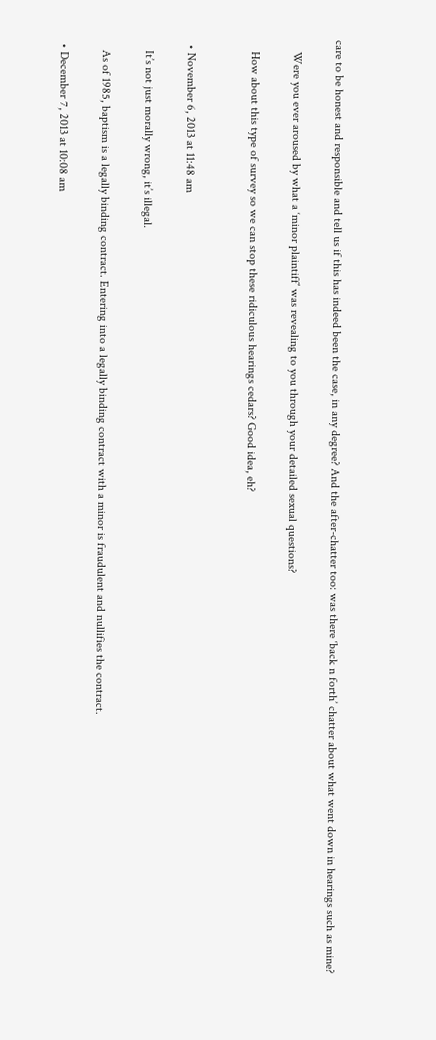care to be honest and responsible and tell us if this has indeed been the case, in any degree? And the after-chatter too: was there ‘back n forth’ chatter about what went down in hearings such as mine?

    Were you ever aroused by what a ‘minor plaintiff’ was revealing to you through your detailed sexual questions?

    How about this type of survey so we can stop these ridiculous hearings cedars? Good idea, eh?


  • November 6, 2013 at 11:48 am

    It’s not just morally wrong, it’s illegal.

    As of 1985, baptism is a legally binding contract. Entering into a legally binding contract with a minor is fraudulent and nullifies the contract.

  • December 7, 2013 at 10:08 am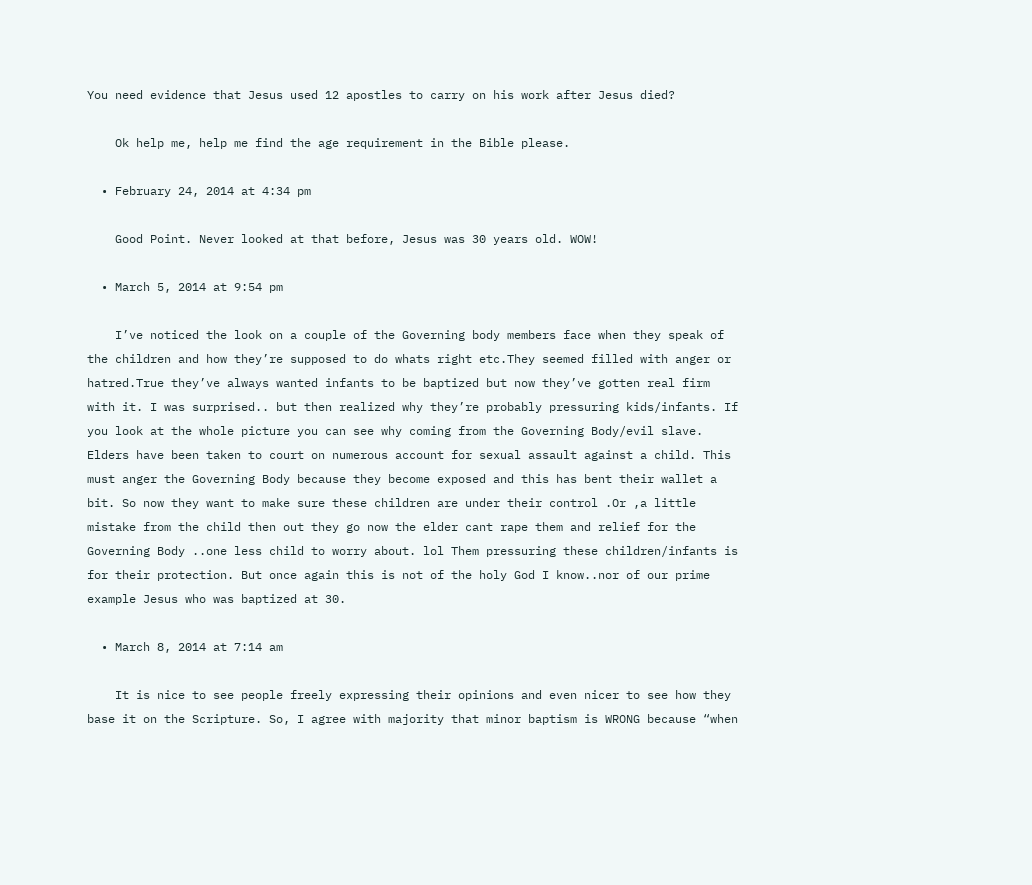You need evidence that Jesus used 12 apostles to carry on his work after Jesus died?

    Ok help me, help me find the age requirement in the Bible please.

  • February 24, 2014 at 4:34 pm

    Good Point. Never looked at that before, Jesus was 30 years old. WOW!

  • March 5, 2014 at 9:54 pm

    I’ve noticed the look on a couple of the Governing body members face when they speak of the children and how they’re supposed to do whats right etc.They seemed filled with anger or hatred.True they’ve always wanted infants to be baptized but now they’ve gotten real firm with it. I was surprised.. but then realized why they’re probably pressuring kids/infants. If you look at the whole picture you can see why coming from the Governing Body/evil slave. Elders have been taken to court on numerous account for sexual assault against a child. This must anger the Governing Body because they become exposed and this has bent their wallet a bit. So now they want to make sure these children are under their control .Or ,a little mistake from the child then out they go now the elder cant rape them and relief for the Governing Body ..one less child to worry about. lol Them pressuring these children/infants is for their protection. But once again this is not of the holy God I know..nor of our prime example Jesus who was baptized at 30.

  • March 8, 2014 at 7:14 am

    It is nice to see people freely expressing their opinions and even nicer to see how they base it on the Scripture. So, I agree with majority that minor baptism is WRONG because “when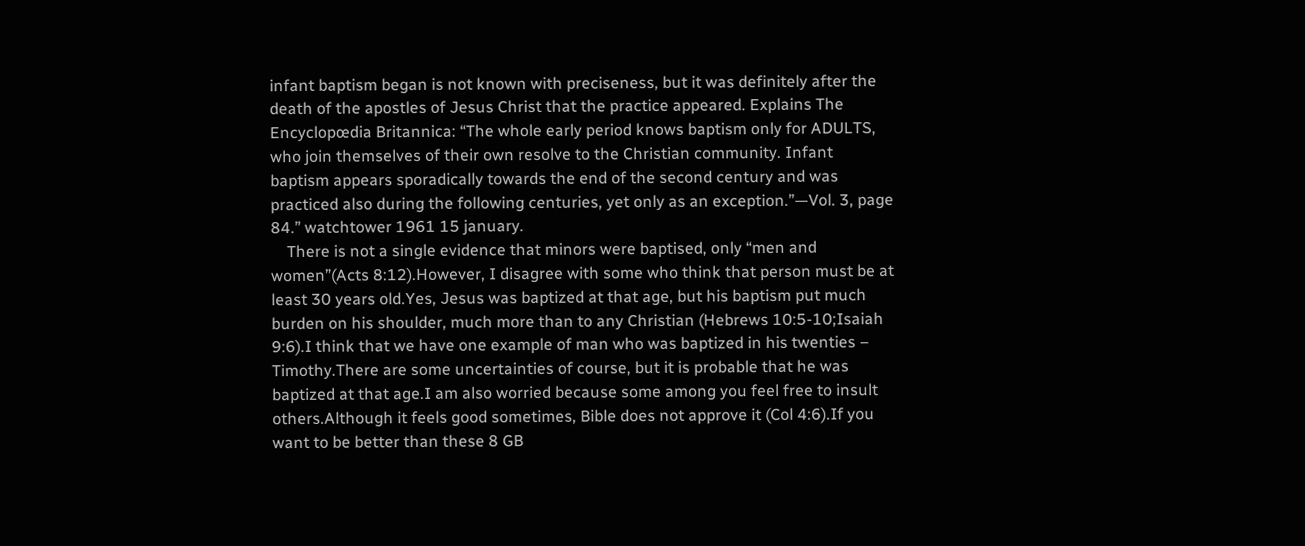infant baptism began is not known with preciseness, but it was definitely after the death of the apostles of Jesus Christ that the practice appeared. Explains The Encyclopœdia Britannica: “The whole early period knows baptism only for ADULTS, who join themselves of their own resolve to the Christian community. Infant baptism appears sporadically towards the end of the second century and was practiced also during the following centuries, yet only as an exception.”—Vol. 3, page 84.” watchtower 1961 15 january.
    There is not a single evidence that minors were baptised, only “men and women”(Acts 8:12).However, I disagree with some who think that person must be at least 30 years old.Yes, Jesus was baptized at that age, but his baptism put much burden on his shoulder, much more than to any Christian (Hebrews 10:5-10;Isaiah 9:6).I think that we have one example of man who was baptized in his twenties – Timothy.There are some uncertainties of course, but it is probable that he was baptized at that age.I am also worried because some among you feel free to insult others.Although it feels good sometimes, Bible does not approve it (Col 4:6).If you want to be better than these 8 GB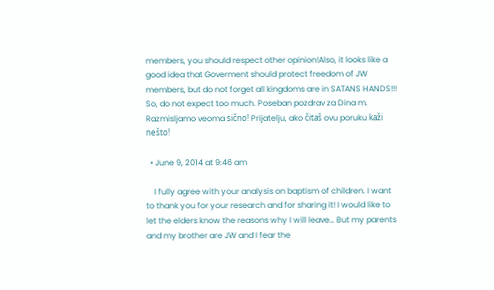members, you should respect other opinion!Also, it looks like a good idea that Goverment should protect freedom of JW members, but do not forget all kingdoms are in SATANS HANDS!!! So, do not expect too much. Poseban pozdrav za Dina m. Razmisljamo veoma sično! Prijatelju, ako čitaš ovu poruku kaži nešto!

  • June 9, 2014 at 9:46 am

    I fully agree with your analysis on baptism of children. I want to thank you for your research and for sharing it! I would like to let the elders know the reasons why I will leave… But my parents and my brother are JW and I fear the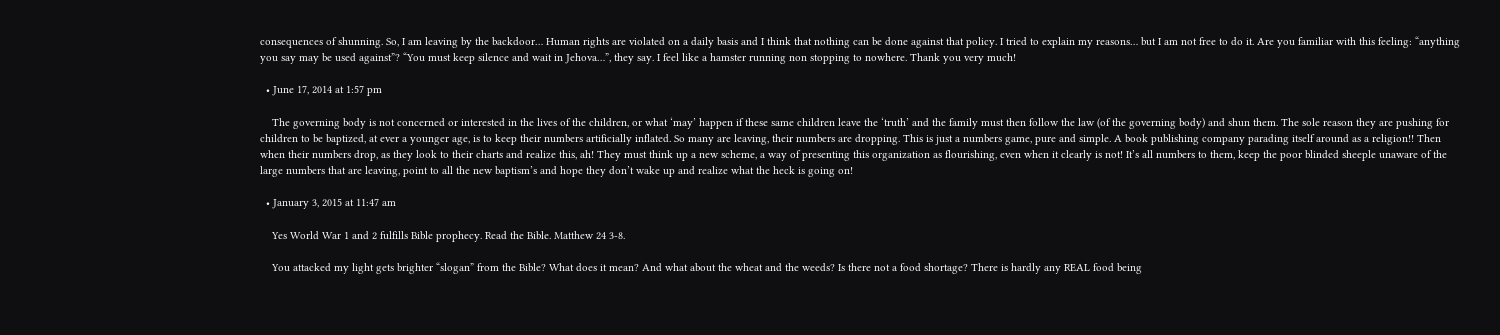consequences of shunning. So, I am leaving by the backdoor… Human rights are violated on a daily basis and I think that nothing can be done against that policy. I tried to explain my reasons… but I am not free to do it. Are you familiar with this feeling: “anything you say may be used against”? “You must keep silence and wait in Jehova…”, they say. I feel like a hamster running non stopping to nowhere. Thank you very much!

  • June 17, 2014 at 1:57 pm

    The governing body is not concerned or interested in the lives of the children, or what ‘may’ happen if these same children leave the ‘truth’ and the family must then follow the law (of the governing body) and shun them. The sole reason they are pushing for children to be baptized, at ever a younger age, is to keep their numbers artificially inflated. So many are leaving, their numbers are dropping. This is just a numbers game, pure and simple. A book publishing company parading itself around as a religion!! Then when their numbers drop, as they look to their charts and realize this, ah! They must think up a new scheme, a way of presenting this organization as flourishing, even when it clearly is not! It’s all numbers to them, keep the poor blinded sheeple unaware of the large numbers that are leaving, point to all the new baptism’s and hope they don’t wake up and realize what the heck is going on!

  • January 3, 2015 at 11:47 am

    Yes World War 1 and 2 fulfills Bible prophecy. Read the Bible. Matthew 24 3-8.

    You attacked my light gets brighter “slogan” from the Bible? What does it mean? And what about the wheat and the weeds? Is there not a food shortage? There is hardly any REAL food being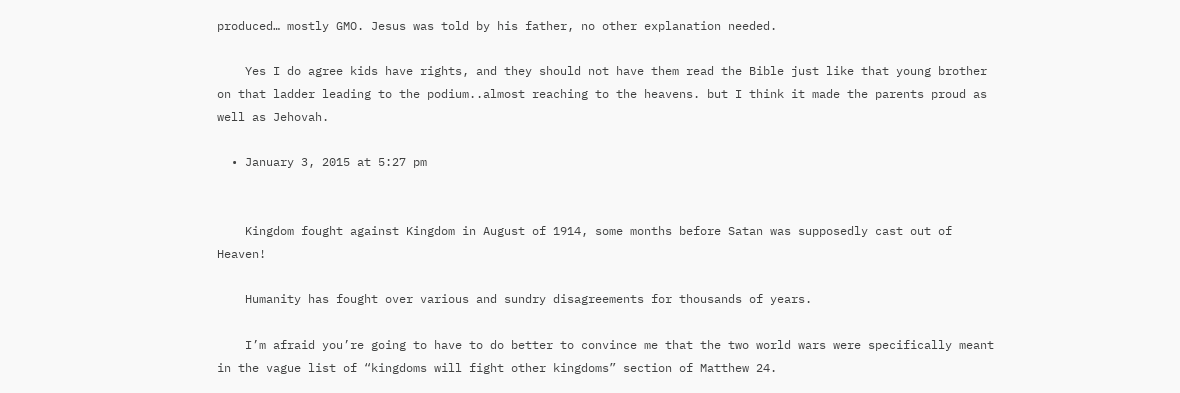produced… mostly GMO. Jesus was told by his father, no other explanation needed.

    Yes I do agree kids have rights, and they should not have them read the Bible just like that young brother on that ladder leading to the podium..almost reaching to the heavens. but I think it made the parents proud as well as Jehovah.

  • January 3, 2015 at 5:27 pm


    Kingdom fought against Kingdom in August of 1914, some months before Satan was supposedly cast out of Heaven!

    Humanity has fought over various and sundry disagreements for thousands of years.

    I’m afraid you’re going to have to do better to convince me that the two world wars were specifically meant in the vague list of “kingdoms will fight other kingdoms” section of Matthew 24.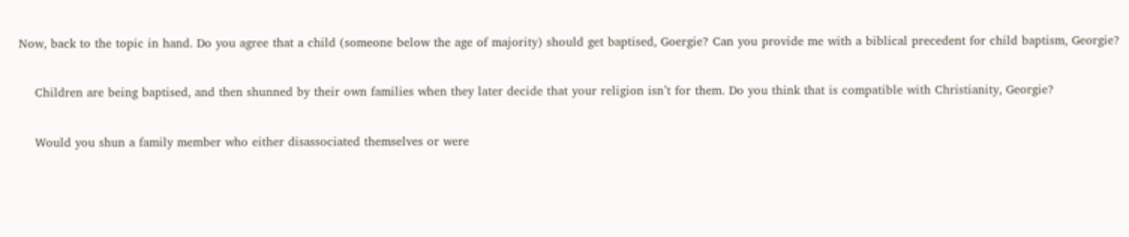Now, back to the topic in hand. Do you agree that a child (someone below the age of majority) should get baptised, Goergie? Can you provide me with a biblical precedent for child baptism, Georgie?

    Children are being baptised, and then shunned by their own families when they later decide that your religion isn’t for them. Do you think that is compatible with Christianity, Georgie?

    Would you shun a family member who either disassociated themselves or were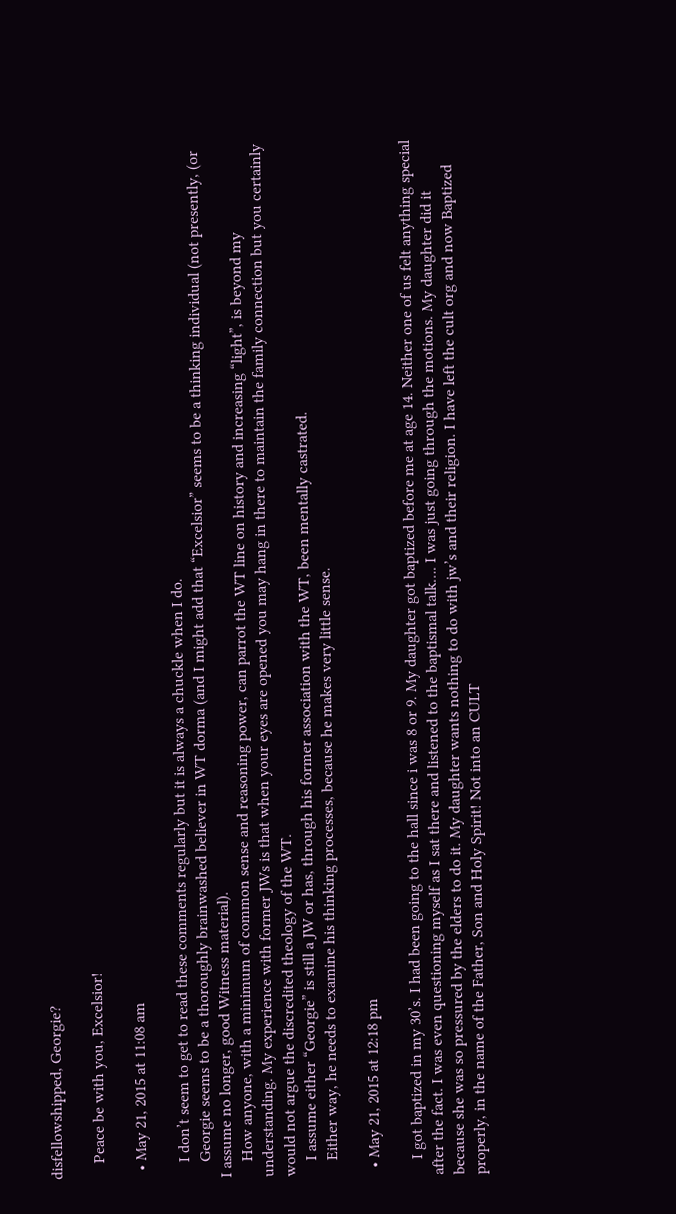disfellowshipped, Georgie?

    Peace be with you, Excelsior!

  • May 21, 2015 at 11:08 am

    I don’t seem to get to read these comments regularly but it is always a chuckle when I do.
    Georgie seems to be a thoroughly brainwashed believer in WT dorma (and I might add that “Excelsior” seems to be a thinking individual (not presently, (or I assume no longer, good Witness material).
    How anyone, with a minimum of common sense and reasoning power, can parrot the WT line on history and increasing “light”, is beyond my understanding. My experience with former JWs is that when your eyes are opened you may hang in there to maintain the family connection but you certainly would not argue the discredited theology of the WT.
    I assume either “Georgie” is still a JW or has, through his former association with the WT, been mentally castrated.
    Either way, he needs to examine his thinking processes, because he makes very little sense.

  • May 21, 2015 at 12:18 pm

    I got baptized in my 30’s. I had been going to the hall since i was 8 or 9. My daughter got baptized before me at age 14. Neither one of us felt anything special after the fact. I was even questioning myself as I sat there and listened to the baptismal talk…. I was just going through the motions. My daughter did it because she was so pressured by the elders to do it. My daughter wants nothing to do with jw’s and their religion. I have left the cult org and now Baptized properly, in the name of the Father, Son and Holy Spirit! Not into an CULT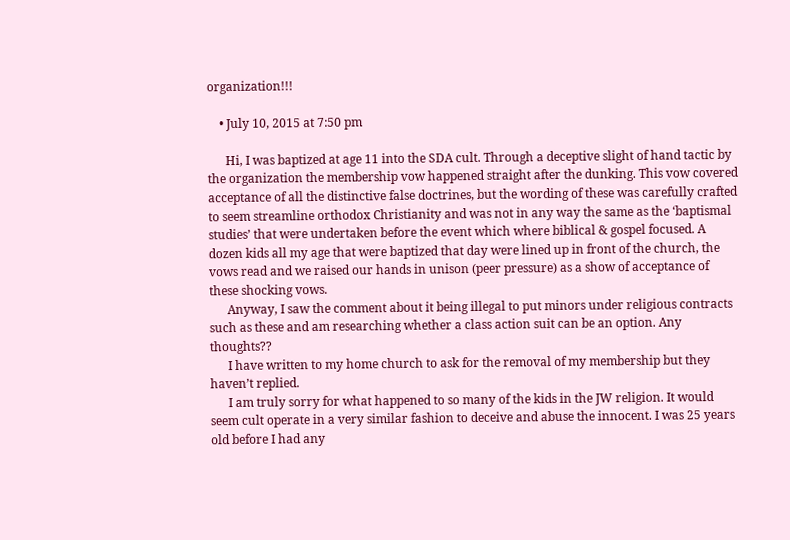organization!!!

    • July 10, 2015 at 7:50 pm

      Hi, I was baptized at age 11 into the SDA cult. Through a deceptive slight of hand tactic by the organization the membership vow happened straight after the dunking. This vow covered acceptance of all the distinctive false doctrines, but the wording of these was carefully crafted to seem streamline orthodox Christianity and was not in any way the same as the ‘baptismal studies’ that were undertaken before the event which where biblical & gospel focused. A dozen kids all my age that were baptized that day were lined up in front of the church, the vows read and we raised our hands in unison (peer pressure) as a show of acceptance of these shocking vows.
      Anyway, I saw the comment about it being illegal to put minors under religious contracts such as these and am researching whether a class action suit can be an option. Any thoughts??
      I have written to my home church to ask for the removal of my membership but they haven’t replied.
      I am truly sorry for what happened to so many of the kids in the JW religion. It would seem cult operate in a very similar fashion to deceive and abuse the innocent. I was 25 years old before I had any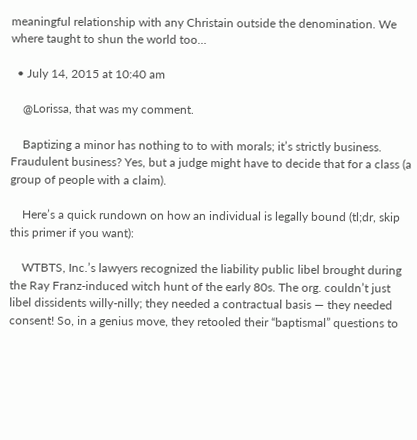meaningful relationship with any Christain outside the denomination. We where taught to shun the world too…

  • July 14, 2015 at 10:40 am

    @Lorissa, that was my comment.

    Baptizing a minor has nothing to to with morals; it’s strictly business. Fraudulent business? Yes, but a judge might have to decide that for a class (a group of people with a claim).

    Here’s a quick rundown on how an individual is legally bound (tl;dr, skip this primer if you want):

    WTBTS, Inc.’s lawyers recognized the liability public libel brought during the Ray Franz-induced witch hunt of the early 80s. The org. couldn’t just libel dissidents willy-nilly; they needed a contractual basis — they needed consent! So, in a genius move, they retooled their “baptismal” questions to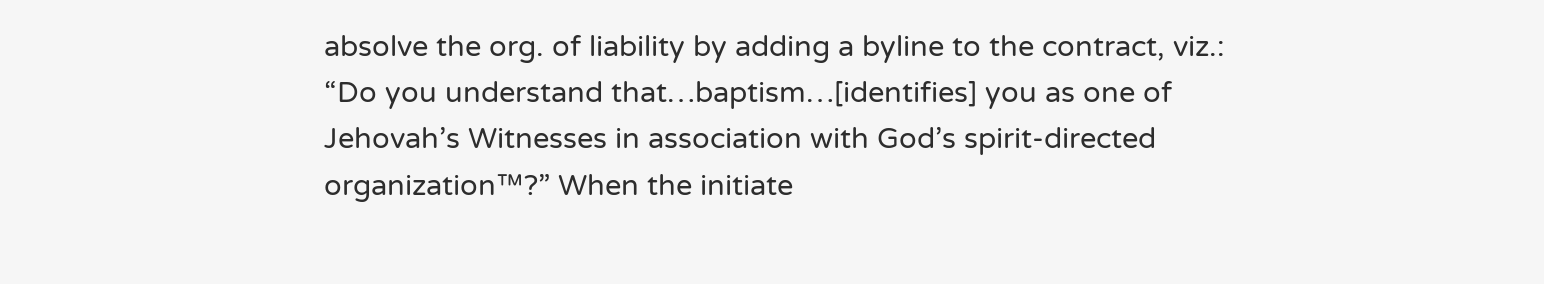absolve the org. of liability by adding a byline to the contract, viz.: “Do you understand that…baptism…[identifies] you as one of Jehovah’s Witnesses in association with God’s spirit-directed organization™?” When the initiate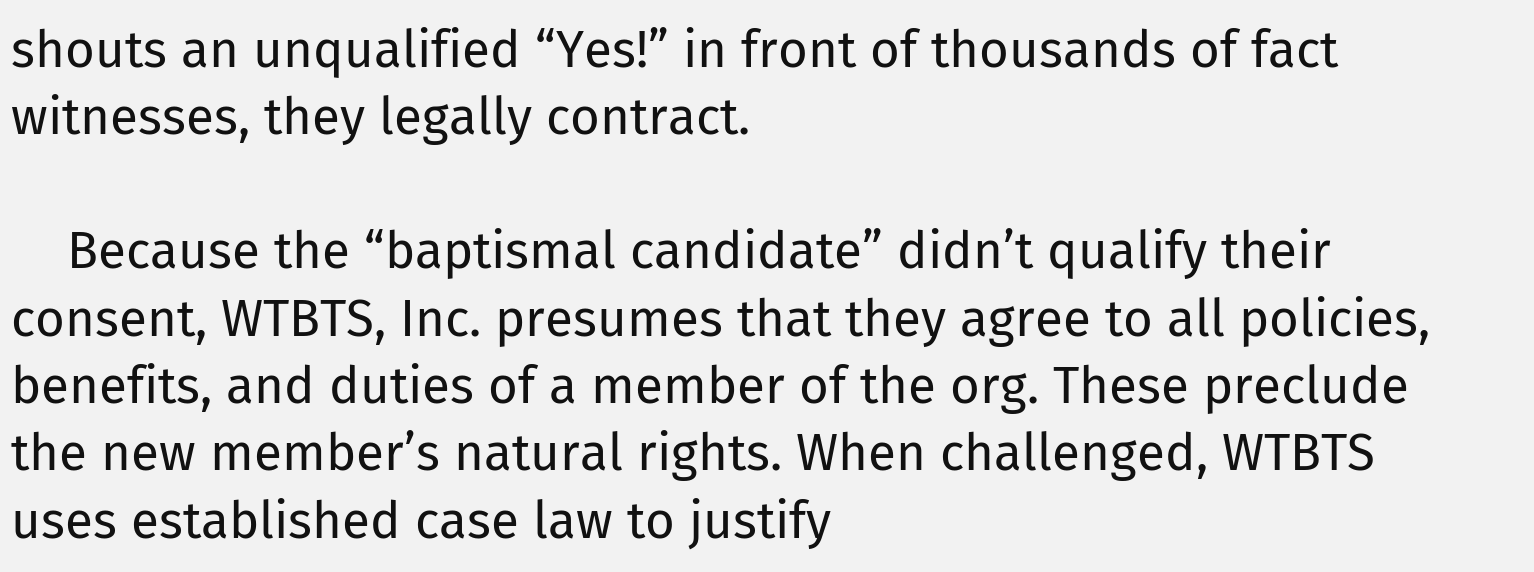shouts an unqualified “Yes!” in front of thousands of fact witnesses, they legally contract.

    Because the “baptismal candidate” didn’t qualify their consent, WTBTS, Inc. presumes that they agree to all policies, benefits, and duties of a member of the org. These preclude the new member’s natural rights. When challenged, WTBTS uses established case law to justify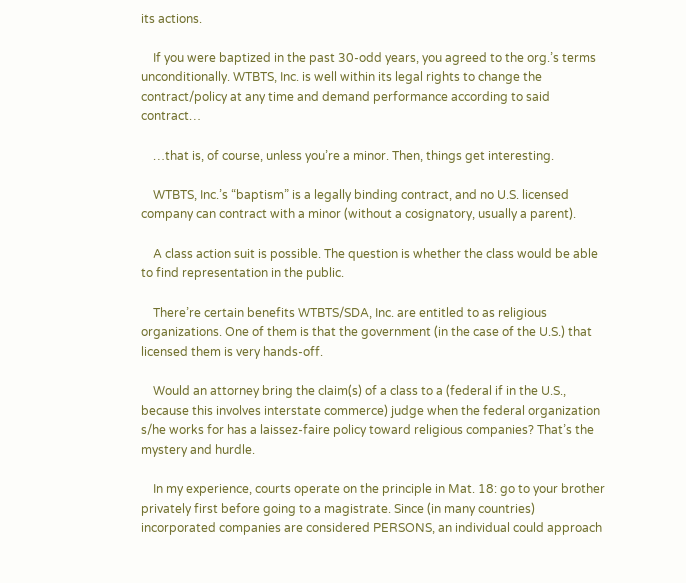its actions.

    If you were baptized in the past 30-odd years, you agreed to the org.’s terms unconditionally. WTBTS, Inc. is well within its legal rights to change the contract/policy at any time and demand performance according to said contract…

    …that is, of course, unless you’re a minor. Then, things get interesting.

    WTBTS, Inc.’s “baptism” is a legally binding contract, and no U.S. licensed company can contract with a minor (without a cosignatory, usually a parent).

    A class action suit is possible. The question is whether the class would be able to find representation in the public.

    There’re certain benefits WTBTS/SDA, Inc. are entitled to as religious organizations. One of them is that the government (in the case of the U.S.) that licensed them is very hands-off.

    Would an attorney bring the claim(s) of a class to a (federal if in the U.S., because this involves interstate commerce) judge when the federal organization s/he works for has a laissez-faire policy toward religious companies? That’s the mystery and hurdle.

    In my experience, courts operate on the principle in Mat. 18: go to your brother privately first before going to a magistrate. Since (in many countries) incorporated companies are considered PERSONS, an individual could approach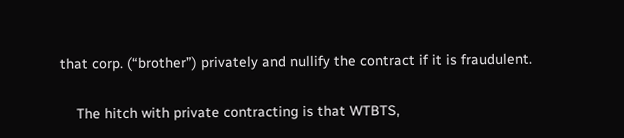that corp. (“brother”) privately and nullify the contract if it is fraudulent.

    The hitch with private contracting is that WTBTS,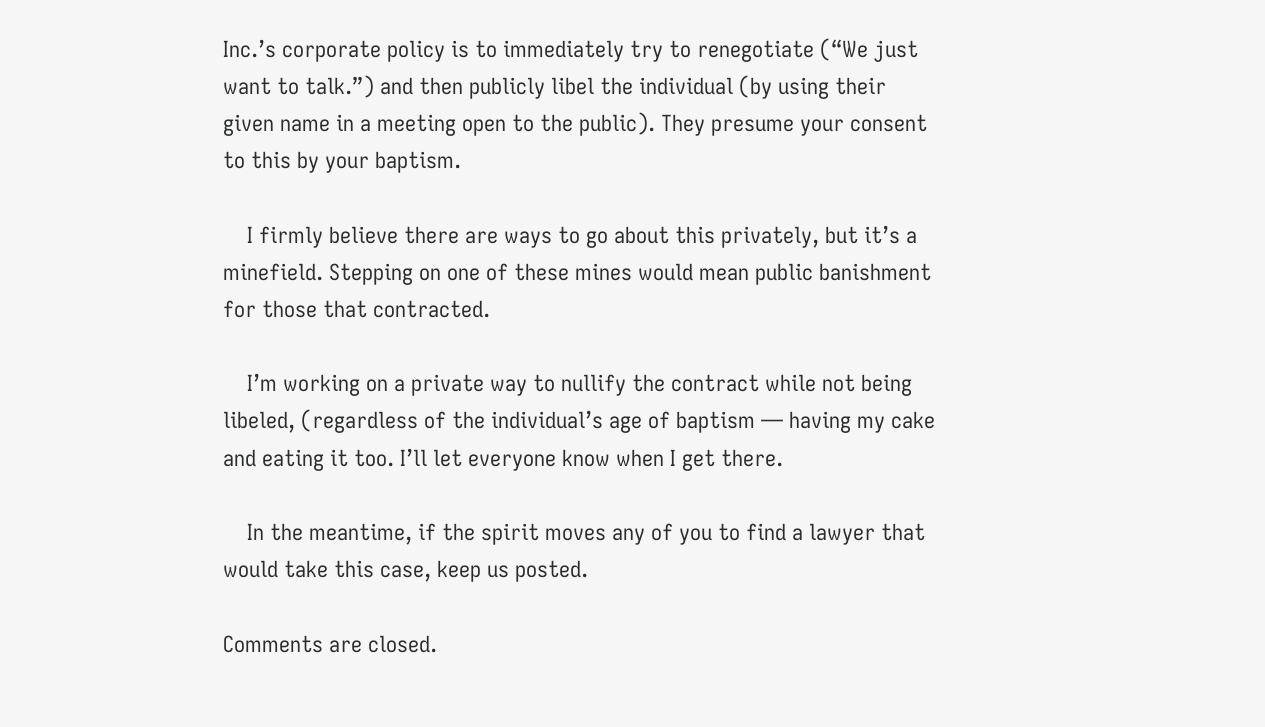Inc.’s corporate policy is to immediately try to renegotiate (“We just want to talk.”) and then publicly libel the individual (by using their given name in a meeting open to the public). They presume your consent to this by your baptism.

    I firmly believe there are ways to go about this privately, but it’s a minefield. Stepping on one of these mines would mean public banishment for those that contracted.

    I’m working on a private way to nullify the contract while not being libeled, (regardless of the individual’s age of baptism — having my cake and eating it too. I’ll let everyone know when I get there.

    In the meantime, if the spirit moves any of you to find a lawyer that would take this case, keep us posted.

Comments are closed.